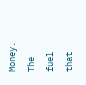Money. The fuel that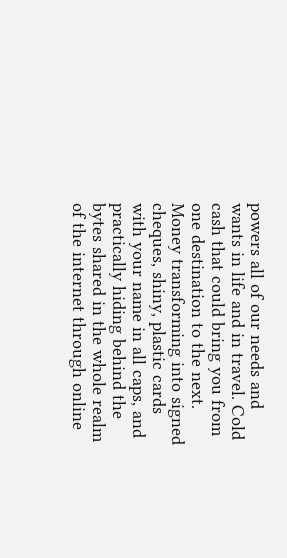powers all of our needs and wants in life and in travel. Cold cash that could bring you from one destination to the next. Money transforming into signed cheques, shiny, plastic cards with your name in all caps, and practically hiding behind the bytes shared in the whole realm of the internet through online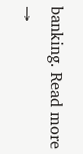banking. Read more →